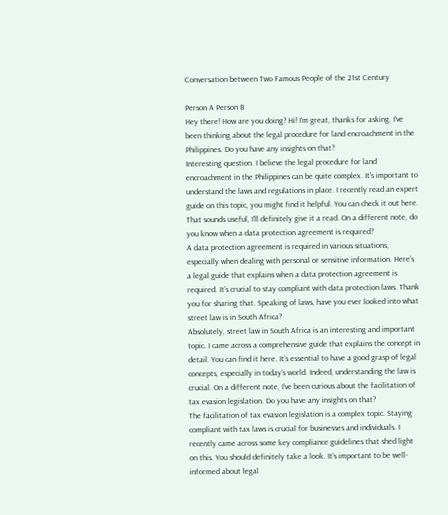Conversation between Two Famous People of the 21st Century

Person A Person B
Hey there! How are you doing? Hi! I’m great, thanks for asking. I’ve been thinking about the legal procedure for land encroachment in the Philippines. Do you have any insights on that?
Interesting question. I believe the legal procedure for land encroachment in the Philippines can be quite complex. It’s important to understand the laws and regulations in place. I recently read an expert guide on this topic, you might find it helpful. You can check it out here. That sounds useful, I’ll definitely give it a read. On a different note, do you know when a data protection agreement is required?
A data protection agreement is required in various situations, especially when dealing with personal or sensitive information. Here’s a legal guide that explains when a data protection agreement is required. It’s crucial to stay compliant with data protection laws. Thank you for sharing that. Speaking of laws, have you ever looked into what street law is in South Africa?
Absolutely, street law in South Africa is an interesting and important topic. I came across a comprehensive guide that explains the concept in detail. You can find it here. It’s essential to have a good grasp of legal concepts, especially in today’s world. Indeed, understanding the law is crucial. On a different note, I’ve been curious about the facilitation of tax evasion legislation. Do you have any insights on that?
The facilitation of tax evasion legislation is a complex topic. Staying compliant with tax laws is crucial for businesses and individuals. I recently came across some key compliance guidelines that shed light on this. You should definitely take a look. It’s important to be well-informed about legal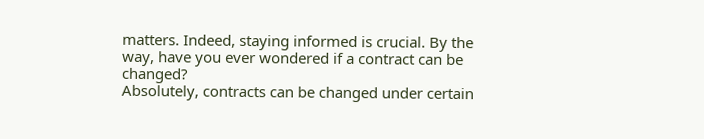matters. Indeed, staying informed is crucial. By the way, have you ever wondered if a contract can be changed?
Absolutely, contracts can be changed under certain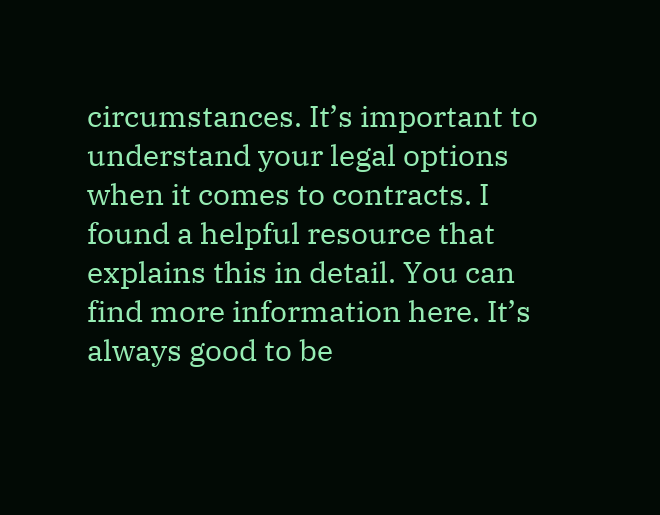circumstances. It’s important to understand your legal options when it comes to contracts. I found a helpful resource that explains this in detail. You can find more information here. It’s always good to be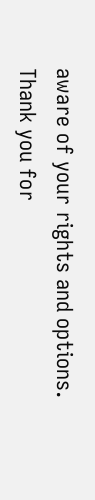aware of your rights and options. Thank you for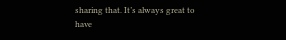sharing that. It’s always great to have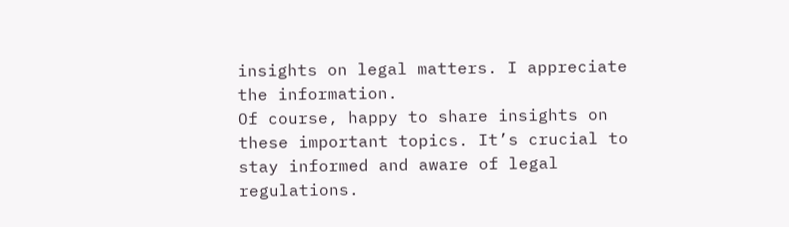insights on legal matters. I appreciate the information.
Of course, happy to share insights on these important topics. It’s crucial to stay informed and aware of legal regulations.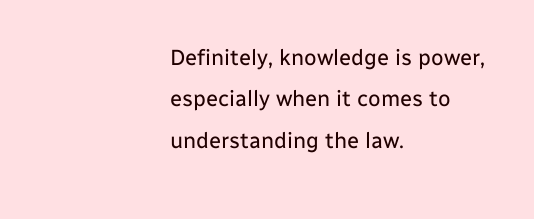Definitely, knowledge is power, especially when it comes to understanding the law.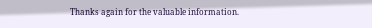Thanks again for the valuable information.